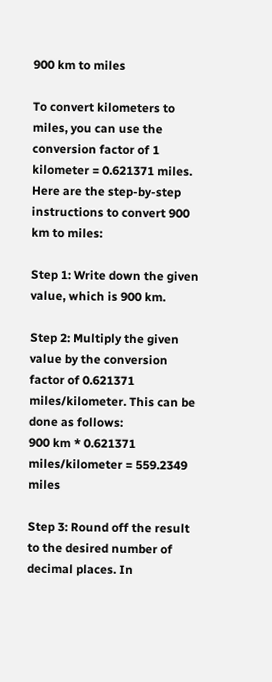900 km to miles

To convert kilometers to miles, you can use the conversion factor of 1 kilometer = 0.621371 miles. Here are the step-by-step instructions to convert 900 km to miles:

Step 1: Write down the given value, which is 900 km.

Step 2: Multiply the given value by the conversion factor of 0.621371 miles/kilometer. This can be done as follows:
900 km * 0.621371 miles/kilometer = 559.2349 miles

Step 3: Round off the result to the desired number of decimal places. In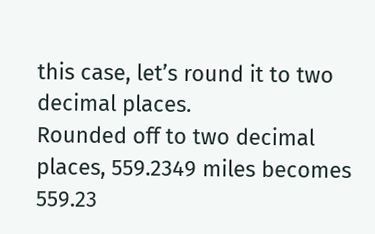this case, let’s round it to two decimal places.
Rounded off to two decimal places, 559.2349 miles becomes 559.23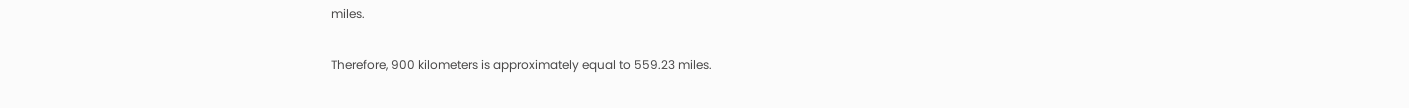miles.

Therefore, 900 kilometers is approximately equal to 559.23 miles.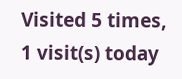Visited 5 times, 1 visit(s) today